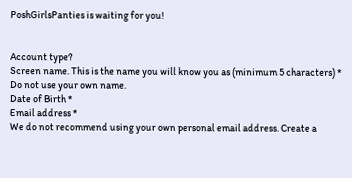PoshGirlsPanties is waiting for you!


Account type?
Screen name. This is the name you will know you as (minimum 5 characters) *
Do not use your own name.
Date of Birth *
Email address *
We do not recommend using your own personal email address. Create a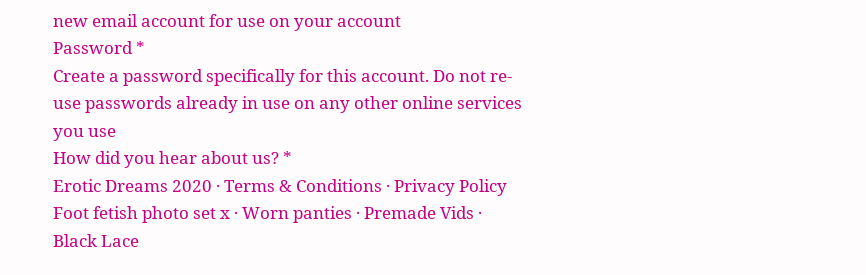new email account for use on your account
Password *
Create a password specifically for this account. Do not re-use passwords already in use on any other online services you use
How did you hear about us? *
Erotic Dreams 2020 · Terms & Conditions · Privacy Policy
Foot fetish photo set x · Worn panties · Premade Vids · Black Lace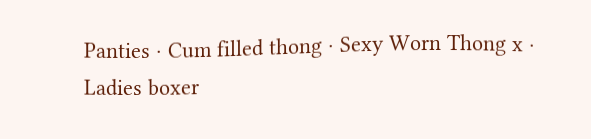Panties · Cum filled thong · Sexy Worn Thong x · Ladies boxer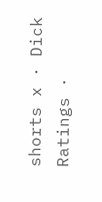shorts x · Dick Ratings ·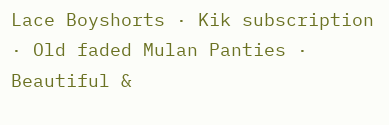Lace Boyshorts · Kik subscription · Old faded Mulan Panties · Beautiful &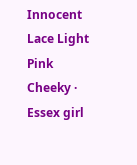Innocent Lace Light Pink Cheeky · Essex girl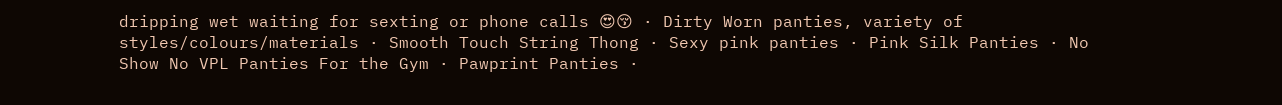dripping wet waiting for sexting or phone calls 😍😚 · Dirty Worn panties, variety of styles/colours/materials · Smooth Touch String Thong · Sexy pink panties · Pink Silk Panties · No Show No VPL Panties For the Gym · Pawprint Panties ·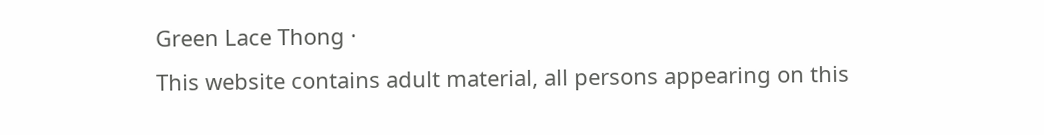Green Lace Thong ·
This website contains adult material, all persons appearing on this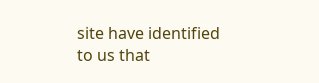site have identified to us that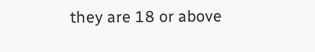they are 18 or above